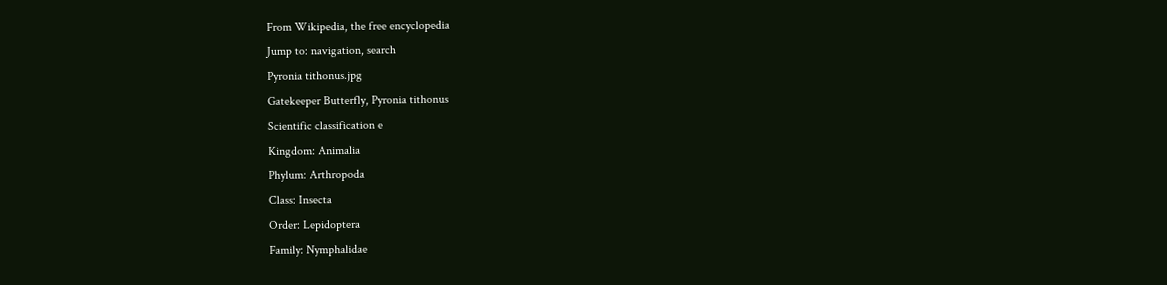From Wikipedia, the free encyclopedia
Jump to: navigation, search
Pyronia tithonus.jpg
Gatekeeper Butterfly, Pyronia tithonus
Scientific classification e
Kingdom: Animalia
Phylum: Arthropoda
Class: Insecta
Order: Lepidoptera
Family: Nymphalidae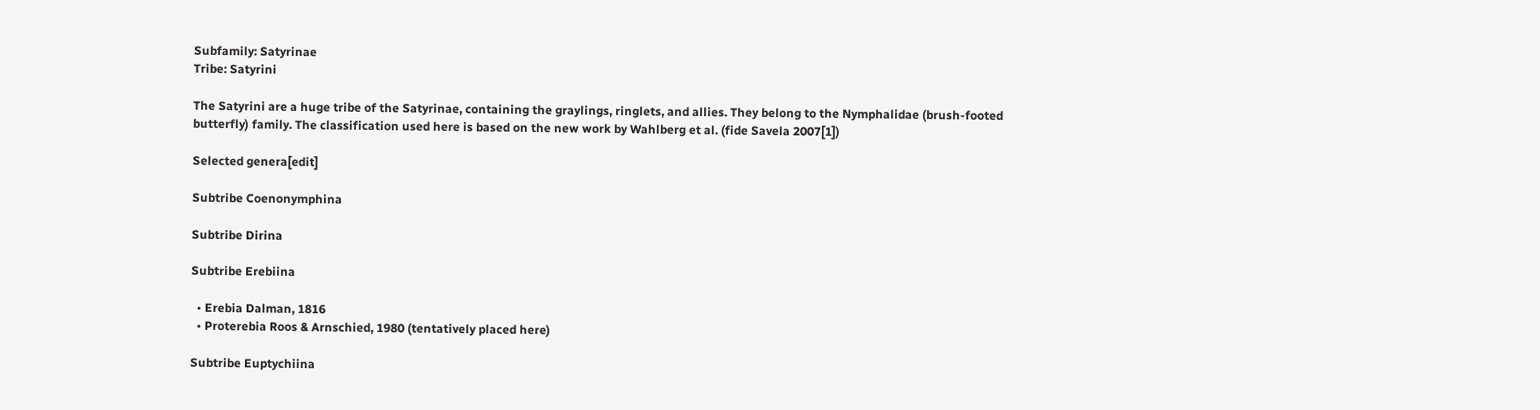Subfamily: Satyrinae
Tribe: Satyrini

The Satyrini are a huge tribe of the Satyrinae, containing the graylings, ringlets, and allies. They belong to the Nymphalidae (brush-footed butterfly) family. The classification used here is based on the new work by Wahlberg et al. (fide Savela 2007[1])

Selected genera[edit]

Subtribe Coenonymphina

Subtribe Dirina

Subtribe Erebiina

  • Erebia Dalman, 1816
  • Proterebia Roos & Arnschied, 1980 (tentatively placed here)

Subtribe Euptychiina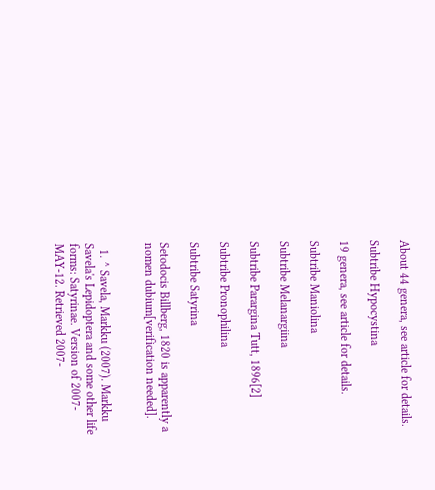About 44 genera, see article for details.

Subtribe Hypocystina

19 genera, see article for details.

Subtribe Maniolina

Subtribe Melanargiina

Subtribe Parargina Tutt, 1896[2]

Subtribe Pronophilina

Subtribe Satyrina

Setodocis Billberg, 1820 is apparently a nomen dubium[verification needed].


  1. ^ Savela, Markku (2007). Markku Savela's Lepidoptera and some other life forms: Satyrinae. Version of 2007-MAY-12. Retrieved 2007-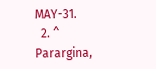MAY-31.
  2. ^ Parargina,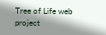Tree of Life web project